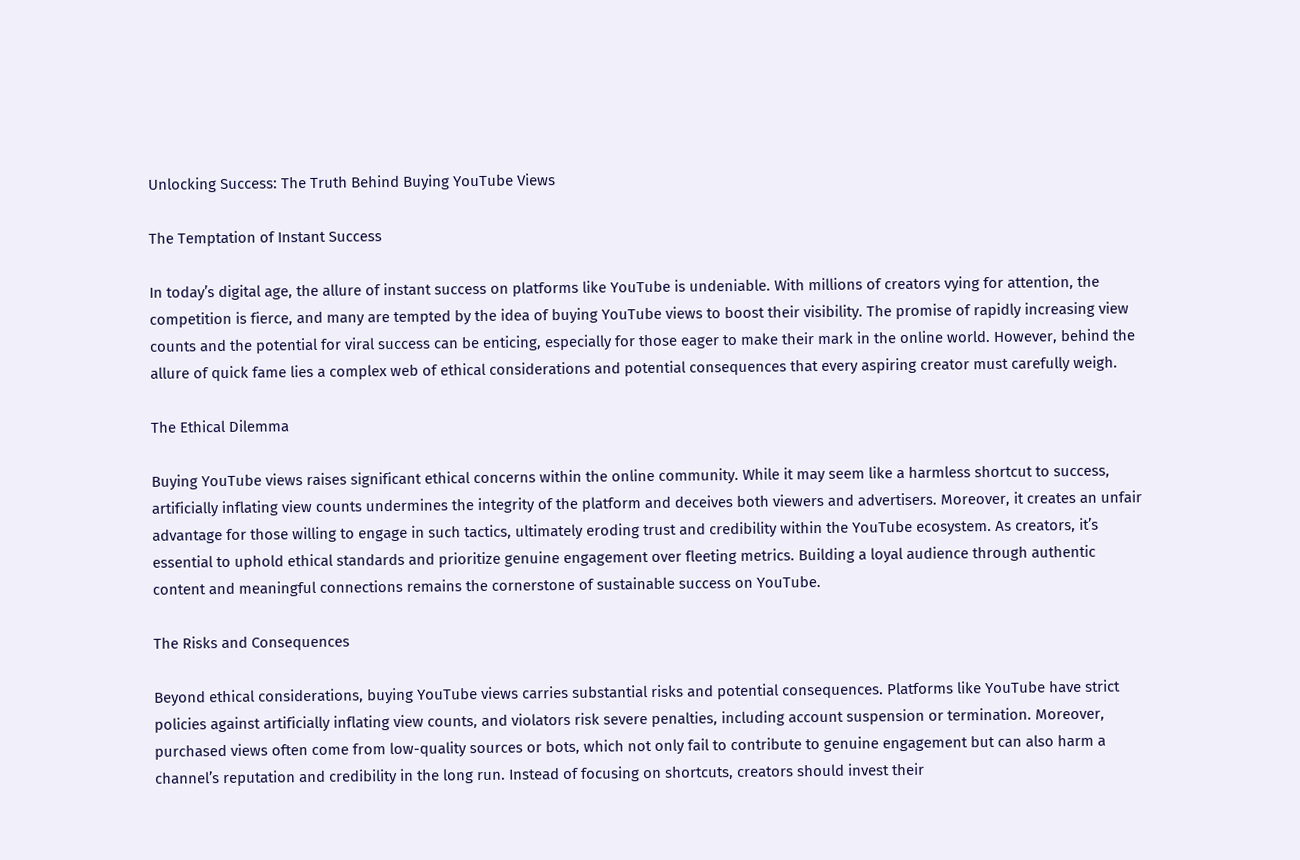Unlocking Success: The Truth Behind Buying YouTube Views

The Temptation of Instant Success

In today’s digital age, the allure of instant success on platforms like YouTube is undeniable. With millions of creators vying for attention, the competition is fierce, and many are tempted by the idea of buying YouTube views to boost their visibility. The promise of rapidly increasing view counts and the potential for viral success can be enticing, especially for those eager to make their mark in the online world. However, behind the allure of quick fame lies a complex web of ethical considerations and potential consequences that every aspiring creator must carefully weigh.

The Ethical Dilemma

Buying YouTube views raises significant ethical concerns within the online community. While it may seem like a harmless shortcut to success, artificially inflating view counts undermines the integrity of the platform and deceives both viewers and advertisers. Moreover, it creates an unfair advantage for those willing to engage in such tactics, ultimately eroding trust and credibility within the YouTube ecosystem. As creators, it’s essential to uphold ethical standards and prioritize genuine engagement over fleeting metrics. Building a loyal audience through authentic content and meaningful connections remains the cornerstone of sustainable success on YouTube.

The Risks and Consequences

Beyond ethical considerations, buying YouTube views carries substantial risks and potential consequences. Platforms like YouTube have strict policies against artificially inflating view counts, and violators risk severe penalties, including account suspension or termination. Moreover, purchased views often come from low-quality sources or bots, which not only fail to contribute to genuine engagement but can also harm a channel’s reputation and credibility in the long run. Instead of focusing on shortcuts, creators should invest their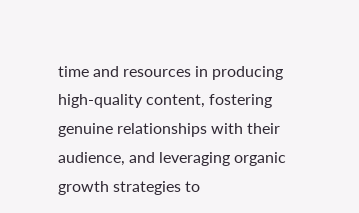time and resources in producing high-quality content, fostering genuine relationships with their audience, and leveraging organic growth strategies to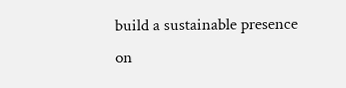build a sustainable presence on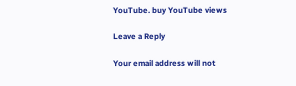YouTube. buy YouTube views

Leave a Reply

Your email address will not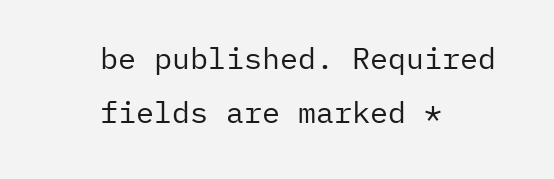be published. Required fields are marked *